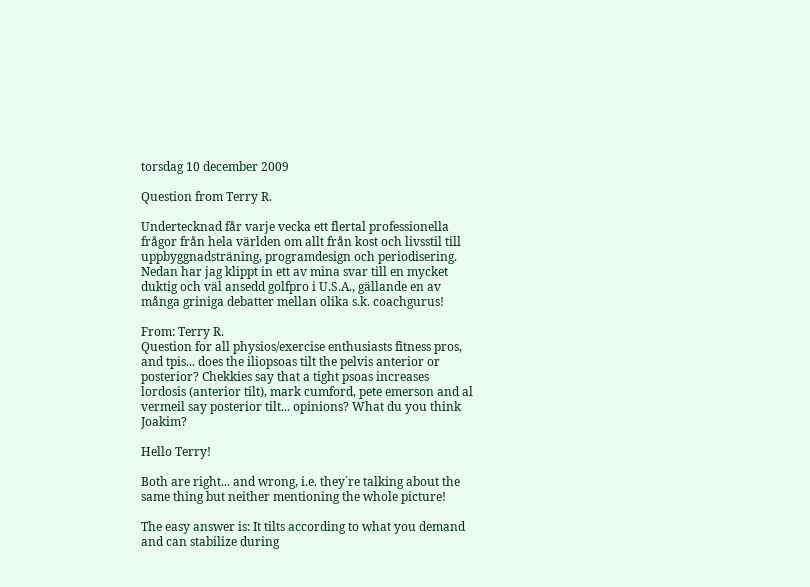torsdag 10 december 2009

Question from Terry R.

Undertecknad får varje vecka ett flertal professionella frågor från hela världen om allt från kost och livsstil till uppbyggnadsträning, programdesign och periodisering. Nedan har jag klippt in ett av mina svar till en mycket duktig och väl ansedd golfpro i U.S.A., gällande en av många griniga debatter mellan olika s.k. coachgurus!

From: Terry R.
Question for all physios/exercise enthusiasts fitness pros, and tpis... does the iliopsoas tilt the pelvis anterior or posterior? Chekkies say that a tight psoas increases lordosis (anterior tilt), mark cumford, pete emerson and al vermeil say posterior tilt... opinions? What du you think Joakim?

Hello Terry!

Both are right... and wrong, i.e. they´re talking about the same thing but neither mentioning the whole picture!

The easy answer is: It tilts according to what you demand and can stabilize during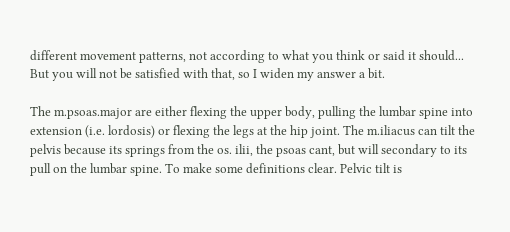different movement patterns, not according to what you think or said it should... But you will not be satisfied with that, so I widen my answer a bit.

The m.psoas.major are either flexing the upper body, pulling the lumbar spine into extension (i.e. lordosis) or flexing the legs at the hip joint. The m.iliacus can tilt the pelvis because its springs from the os. ilii, the psoas cant, but will secondary to its pull on the lumbar spine. To make some definitions clear. Pelvic tilt is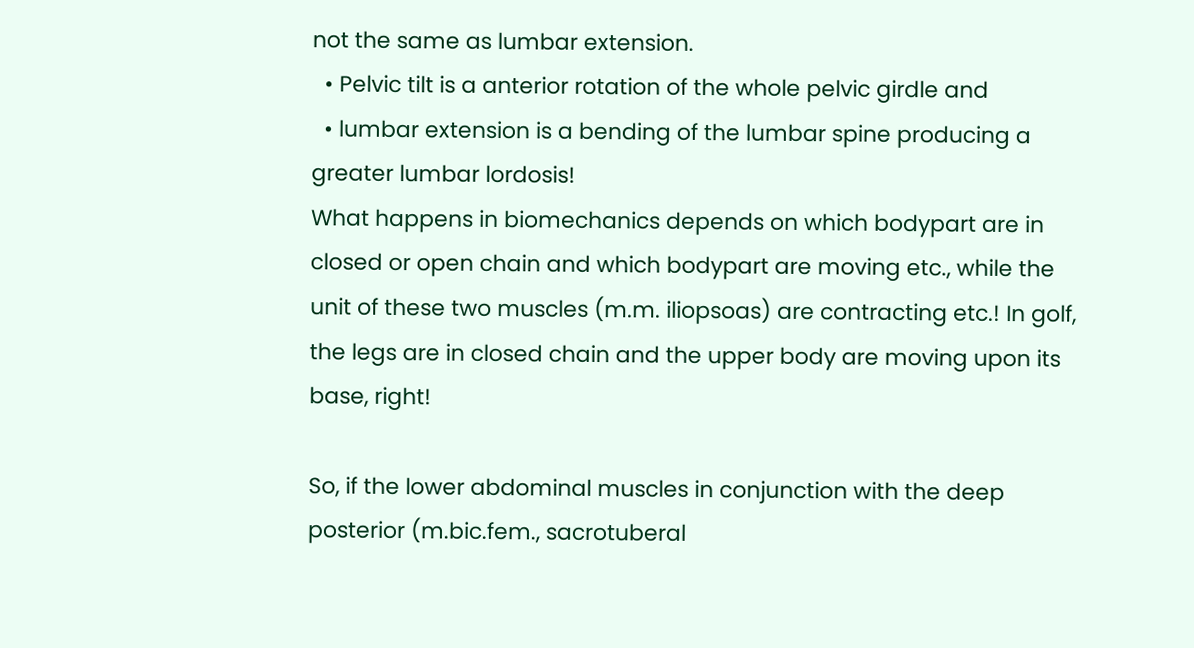not the same as lumbar extension.
  • Pelvic tilt is a anterior rotation of the whole pelvic girdle and
  • lumbar extension is a bending of the lumbar spine producing a greater lumbar lordosis!
What happens in biomechanics depends on which bodypart are in closed or open chain and which bodypart are moving etc., while the unit of these two muscles (m.m. iliopsoas) are contracting etc.! In golf, the legs are in closed chain and the upper body are moving upon its base, right!

So, if the lower abdominal muscles in conjunction with the deep posterior (m.bic.fem., sacrotuberal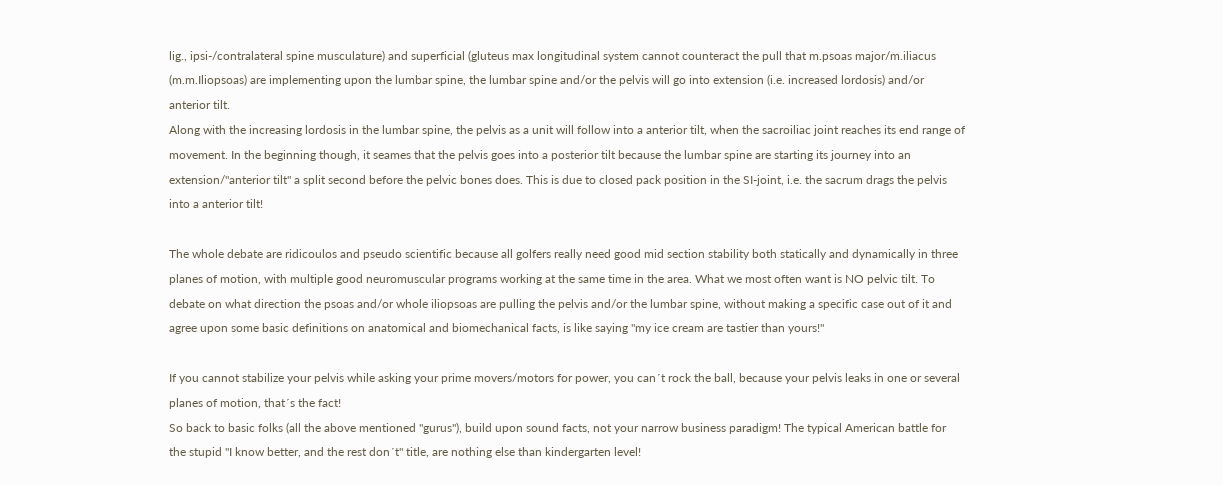lig., ipsi-/contralateral spine musculature) and superficial (gluteus max longitudinal system cannot counteract the pull that m.psoas major/m.iliacus (m.m.Iliopsoas) are implementing upon the lumbar spine, the lumbar spine and/or the pelvis will go into extension (i.e. increased lordosis) and/or anterior tilt.
Along with the increasing lordosis in the lumbar spine, the pelvis as a unit will follow into a anterior tilt, when the sacroiliac joint reaches its end range of movement. In the beginning though, it seames that the pelvis goes into a posterior tilt because the lumbar spine are starting its journey into an extension/"anterior tilt" a split second before the pelvic bones does. This is due to closed pack position in the SI-joint, i.e. the sacrum drags the pelvis into a anterior tilt!

The whole debate are ridicoulos and pseudo scientific because all golfers really need good mid section stability both statically and dynamically in three planes of motion, with multiple good neuromuscular programs working at the same time in the area. What we most often want is NO pelvic tilt. To debate on what direction the psoas and/or whole iliopsoas are pulling the pelvis and/or the lumbar spine, without making a specific case out of it and agree upon some basic definitions on anatomical and biomechanical facts, is like saying "my ice cream are tastier than yours!"

If you cannot stabilize your pelvis while asking your prime movers/motors for power, you can´t rock the ball, because your pelvis leaks in one or several planes of motion, that´s the fact!
So back to basic folks (all the above mentioned "gurus"), build upon sound facts, not your narrow business paradigm! The typical American battle for the stupid "I know better, and the rest don´t" title, are nothing else than kindergarten level!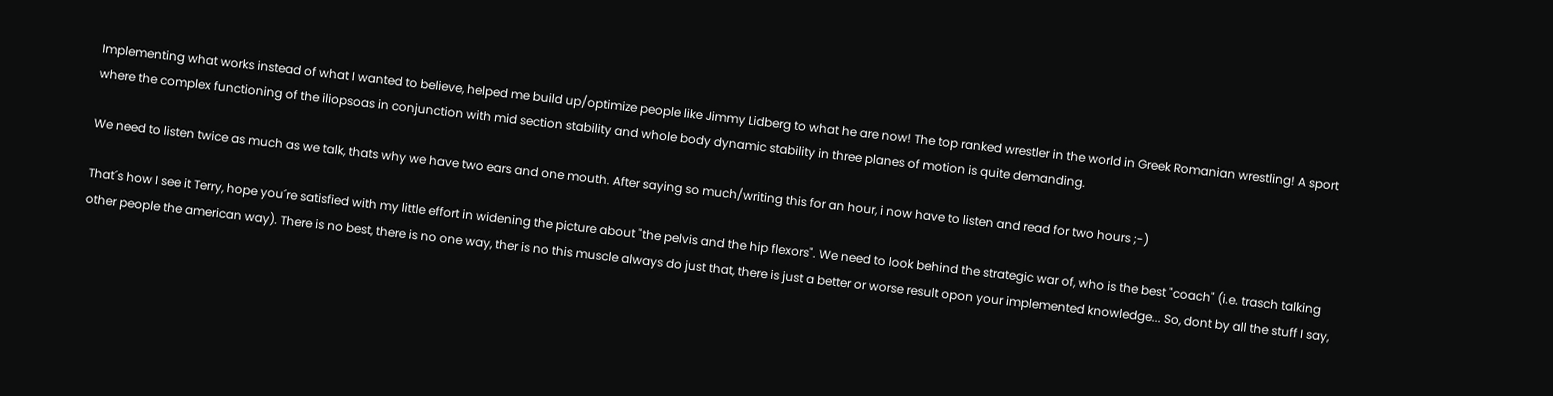Implementing what works instead of what I wanted to believe, helped me build up/optimize people like Jimmy Lidberg to what he are now! The top ranked wrestler in the world in Greek Romanian wrestling! A sport where the complex functioning of the iliopsoas in conjunction with mid section stability and whole body dynamic stability in three planes of motion is quite demanding.

We need to listen twice as much as we talk, thats why we have two ears and one mouth. After saying so much/writing this for an hour, i now have to listen and read for two hours ;-)

That´s how I see it Terry, hope you´re satisfied with my little effort in widening the picture about "the pelvis and the hip flexors". We need to look behind the strategic war of, who is the best "coach" (i.e. trasch talking other people the american way). There is no best, there is no one way, ther is no this muscle always do just that, there is just a better or worse result opon your implemented knowledge... So, dont by all the stuff I say,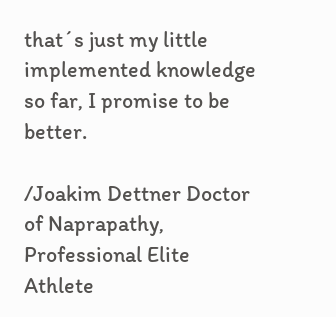that´s just my little implemented knowledge so far, I promise to be better.

/Joakim Dettner Doctor of Naprapathy, Professional Elite Athlete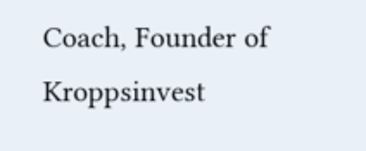Coach, Founder of Kroppsinvest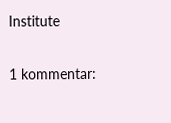Institute

1 kommentar: